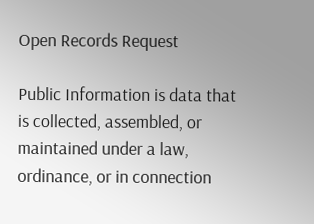Open Records Request

Public Information is data that is collected, assembled, or maintained under a law, ordinance, or in connection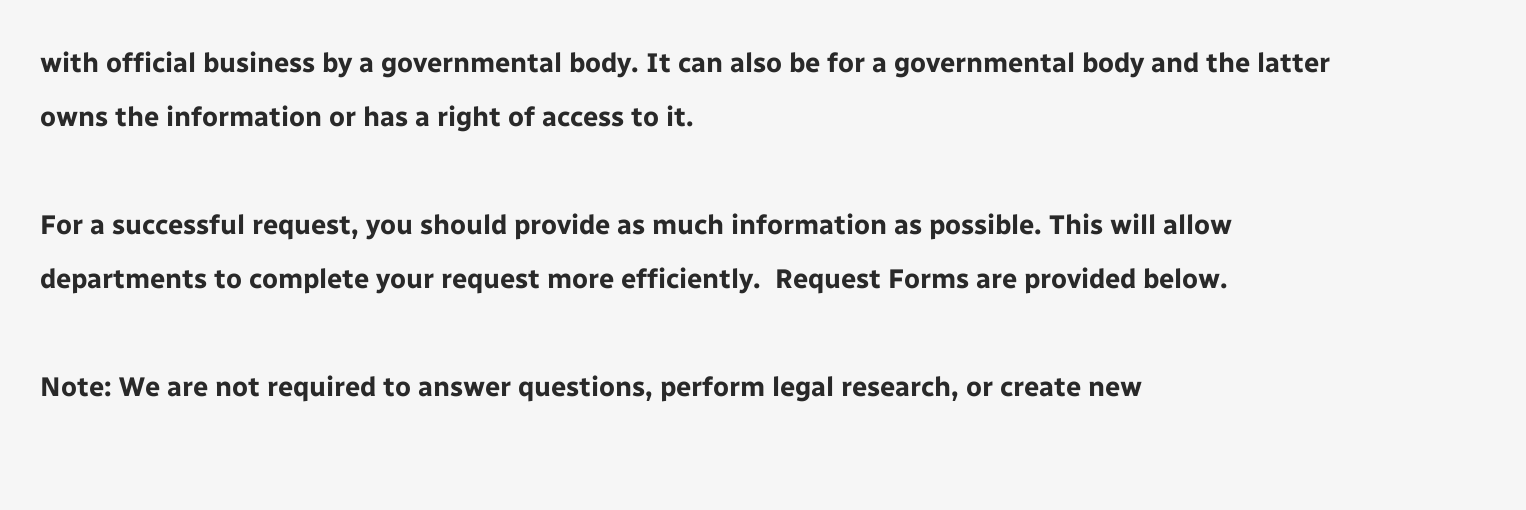with official business by a governmental body. It can also be for a governmental body and the latter owns the information or has a right of access to it.

For a successful request, you should provide as much information as possible. This will allow departments to complete your request more efficiently.  Request Forms are provided below.

Note: We are not required to answer questions, perform legal research, or create new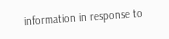information in response to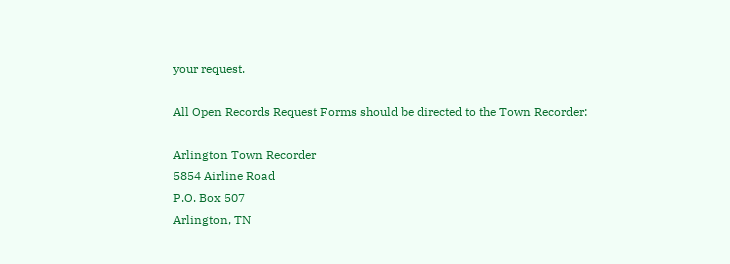your request.

All Open Records Request Forms should be directed to the Town Recorder:

Arlington Town Recorder
5854 Airline Road
P.O. Box 507
Arlington, TN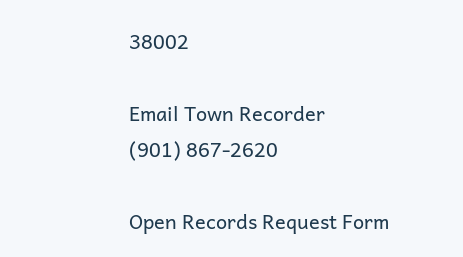38002

Email Town Recorder
(901) 867-2620

Open Records Request Form